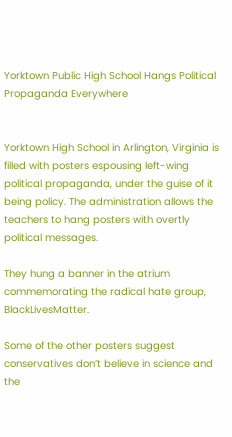Yorktown Public High School Hangs Political Propaganda Everywhere


Yorktown High School in Arlington, Virginia is filled with posters espousing left-wing political propaganda, under the guise of it being policy. The administration allows the teachers to hang posters with overtly political messages.

They hung a banner in the atrium commemorating the radical hate group, BlackLivesMatter.

Some of the other posters suggest conservatives don’t believe in science and the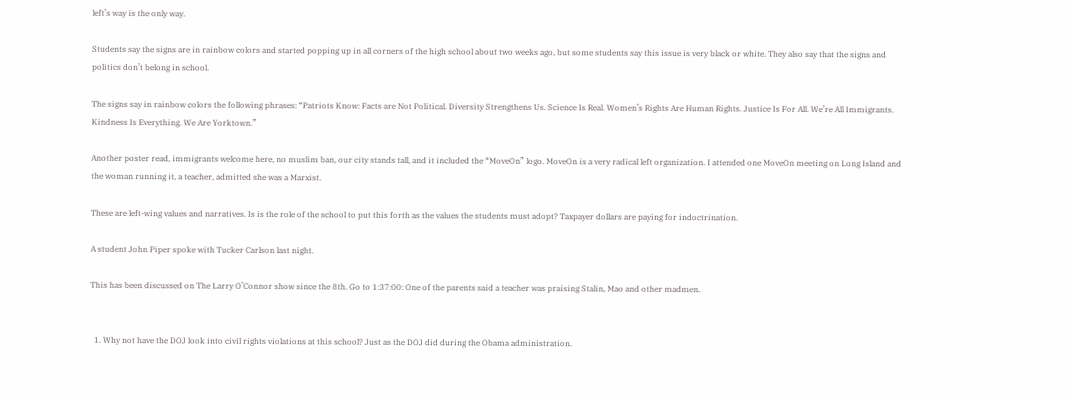left’s way is the only way.

Students say the signs are in rainbow colors and started popping up in all corners of the high school about two weeks ago, but some students say this issue is very black or white. They also say that the signs and politics don’t belong in school.

The signs say in rainbow colors the following phrases: “Patriots Know: Facts are Not Political. Diversity Strengthens Us. Science Is Real. Women’s Rights Are Human Rights. Justice Is For All. We’re All Immigrants. Kindness Is Everything. We Are Yorktown.”

Another poster read, immigrants welcome here, no muslim ban, our city stands tall, and it included the “MoveOn” logo. MoveOn is a very radical left organization. I attended one MoveOn meeting on Long Island and the woman running it, a teacher, admitted she was a Marxist.

These are left-wing values and narratives. Is is the role of the school to put this forth as the values the students must adopt? Taxpayer dollars are paying for indoctrination.

A student John Piper spoke with Tucker Carlson last night.

This has been discussed on The Larry O’Connor show since the 8th. Go to 1:37:00: One of the parents said a teacher was praising Stalin, Mao and other madmen.


  1. Why not have the DOJ look into civil rights violations at this school? Just as the DOJ did during the Obama administration.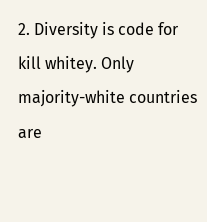2. Diversity is code for kill whitey. Only majority-white countries are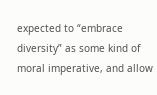expected to “embrace diversity” as some kind of moral imperative, and allow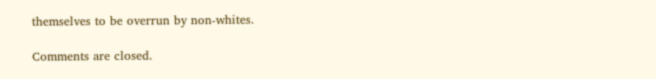themselves to be overrun by non-whites.

Comments are closed.